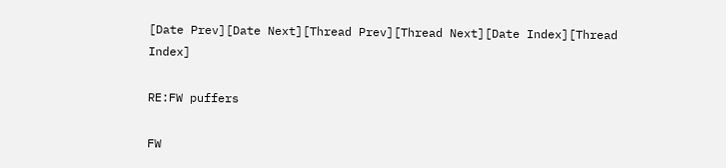[Date Prev][Date Next][Thread Prev][Thread Next][Date Index][Thread Index]

RE:FW puffers

FW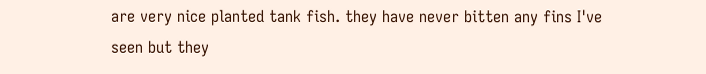are very nice planted tank fish. they have never bitten any fins I've
seen but they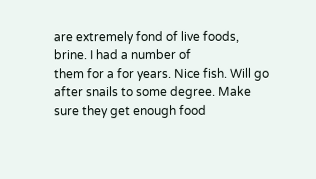are extremely fond of live foods, brine. I had a number of
them for a for years. Nice fish. Will go after snails to some degree. Make
sure they get enough food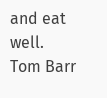and eat well.
Tom Barr